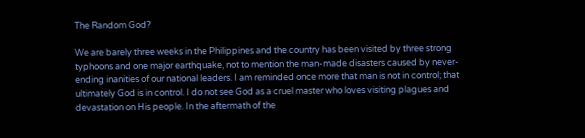The Random God?

We are barely three weeks in the Philippines and the country has been visited by three strong typhoons and one major earthquake, not to mention the man-made disasters caused by never-ending inanities of our national leaders. I am reminded once more that man is not in control; that ultimately God is in control. I do not see God as a cruel master who loves visiting plagues and devastation on His people. In the aftermath of the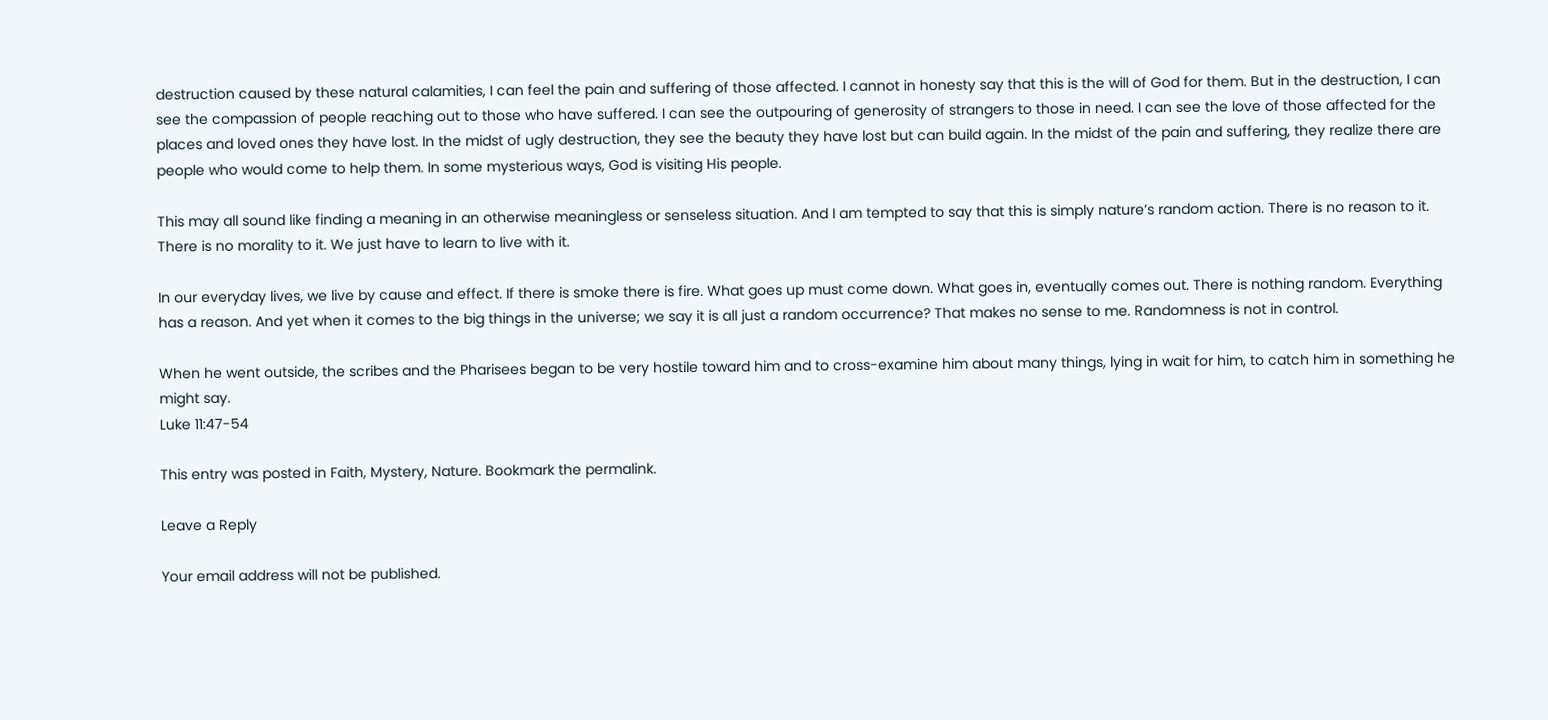destruction caused by these natural calamities, I can feel the pain and suffering of those affected. I cannot in honesty say that this is the will of God for them. But in the destruction, I can see the compassion of people reaching out to those who have suffered. I can see the outpouring of generosity of strangers to those in need. I can see the love of those affected for the places and loved ones they have lost. In the midst of ugly destruction, they see the beauty they have lost but can build again. In the midst of the pain and suffering, they realize there are people who would come to help them. In some mysterious ways, God is visiting His people.

This may all sound like finding a meaning in an otherwise meaningless or senseless situation. And I am tempted to say that this is simply nature’s random action. There is no reason to it. There is no morality to it. We just have to learn to live with it.

In our everyday lives, we live by cause and effect. If there is smoke there is fire. What goes up must come down. What goes in, eventually comes out. There is nothing random. Everything has a reason. And yet when it comes to the big things in the universe; we say it is all just a random occurrence? That makes no sense to me. Randomness is not in control.

When he went outside, the scribes and the Pharisees began to be very hostile toward him and to cross-examine him about many things, lying in wait for him, to catch him in something he might say.
Luke 11:47-54

This entry was posted in Faith, Mystery, Nature. Bookmark the permalink.

Leave a Reply

Your email address will not be published.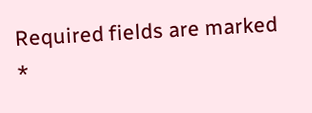Required fields are marked *